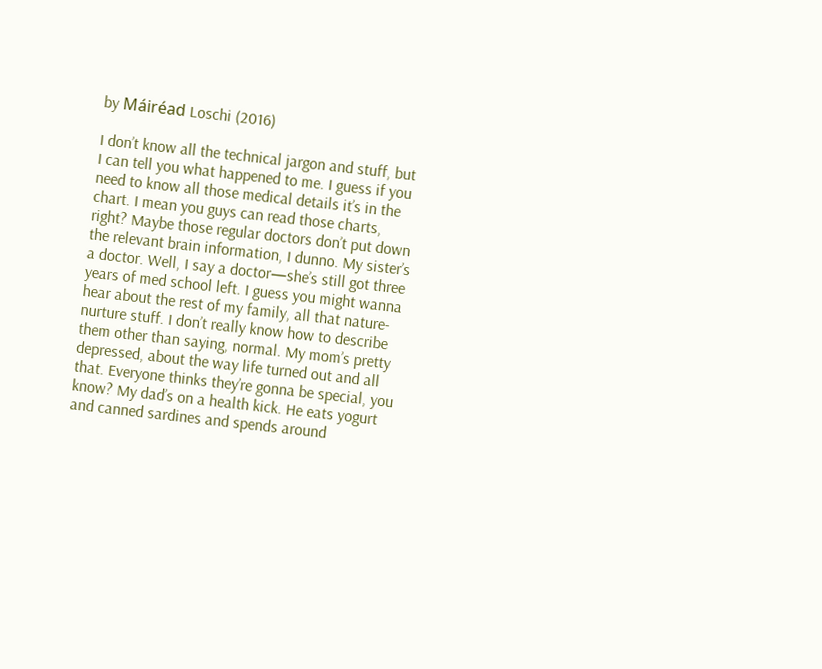by Máiréad Loschi (2016)

I don’t know all the technical jargon and stuff, but I can tell you what happened to me. I guess if you need to know all those medical details it’s in the chart. I mean you guys can read those charts, right? Maybe those regular doctors don’t put down the relevant brain information, I dunno. My sister’s a doctor. Well, I say a doctor—she’s still got three years of med school left. I guess you might wanna hear about the rest of my family, all that nature-nurture stuff. I don’t really know how to describe them other than saying, normal. My mom’s pretty depressed, about the way life turned out and all that. Everyone thinks they’re gonna be special, you know? My dad’s on a health kick. He eats yogurt and canned sardines and spends around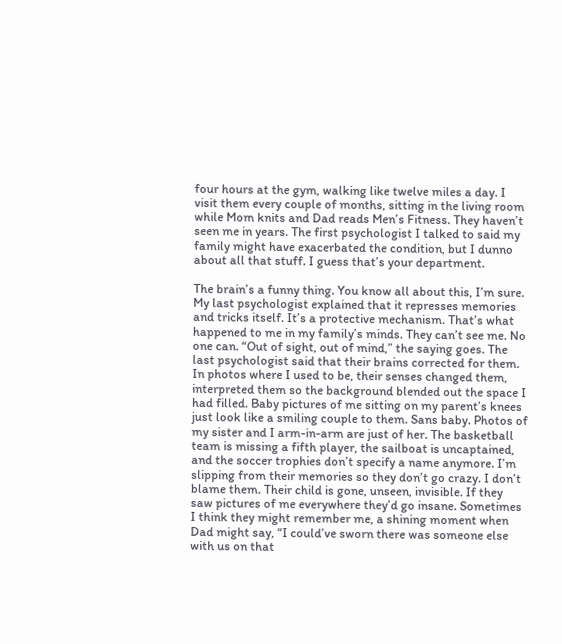four hours at the gym, walking like twelve miles a day. I visit them every couple of months, sitting in the living room while Mom knits and Dad reads Men’s Fitness. They haven’t seen me in years. The first psychologist I talked to said my family might have exacerbated the condition, but I dunno about all that stuff. I guess that’s your department.

The brain’s a funny thing. You know all about this, I’m sure. My last psychologist explained that it represses memories and tricks itself. It’s a protective mechanism. That’s what happened to me in my family’s minds. They can’t see me. No one can. “Out of sight, out of mind,” the saying goes. The last psychologist said that their brains corrected for them. In photos where I used to be, their senses changed them, interpreted them so the background blended out the space I had filled. Baby pictures of me sitting on my parent’s knees just look like a smiling couple to them. Sans baby. Photos of my sister and I arm-in-arm are just of her. The basketball team is missing a fifth player, the sailboat is uncaptained, and the soccer trophies don’t specify a name anymore. I’m slipping from their memories so they don’t go crazy. I don’t blame them. Their child is gone, unseen, invisible. If they saw pictures of me everywhere they’d go insane. Sometimes I think they might remember me, a shining moment when Dad might say, “I could’ve sworn there was someone else with us on that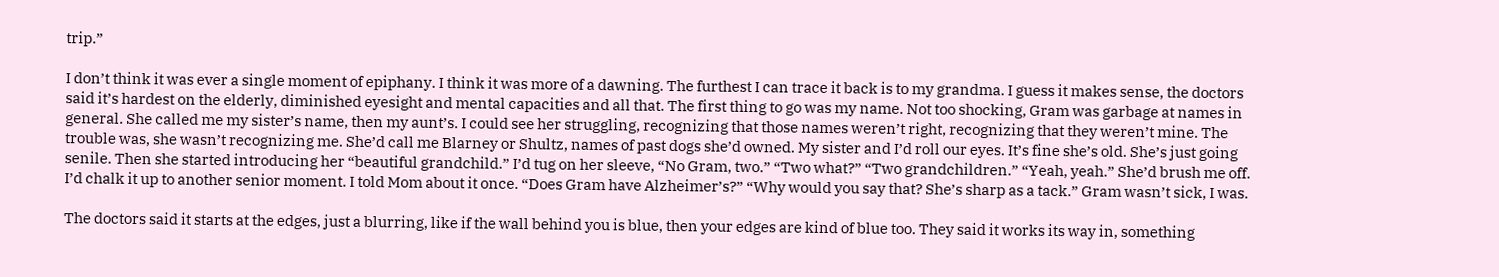trip.”

I don’t think it was ever a single moment of epiphany. I think it was more of a dawning. The furthest I can trace it back is to my grandma. I guess it makes sense, the doctors said it’s hardest on the elderly, diminished eyesight and mental capacities and all that. The first thing to go was my name. Not too shocking, Gram was garbage at names in general. She called me my sister’s name, then my aunt’s. I could see her struggling, recognizing that those names weren’t right, recognizing that they weren’t mine. The trouble was, she wasn’t recognizing me. She’d call me Blarney or Shultz, names of past dogs she’d owned. My sister and I’d roll our eyes. It’s fine she’s old. She’s just going senile. Then she started introducing her “beautiful grandchild.” I’d tug on her sleeve, “No Gram, two.” “Two what?” “Two grandchildren.” “Yeah, yeah.” She’d brush me off. I’d chalk it up to another senior moment. I told Mom about it once. “Does Gram have Alzheimer’s?” “Why would you say that? She’s sharp as a tack.” Gram wasn’t sick, I was.

The doctors said it starts at the edges, just a blurring, like if the wall behind you is blue, then your edges are kind of blue too. They said it works its way in, something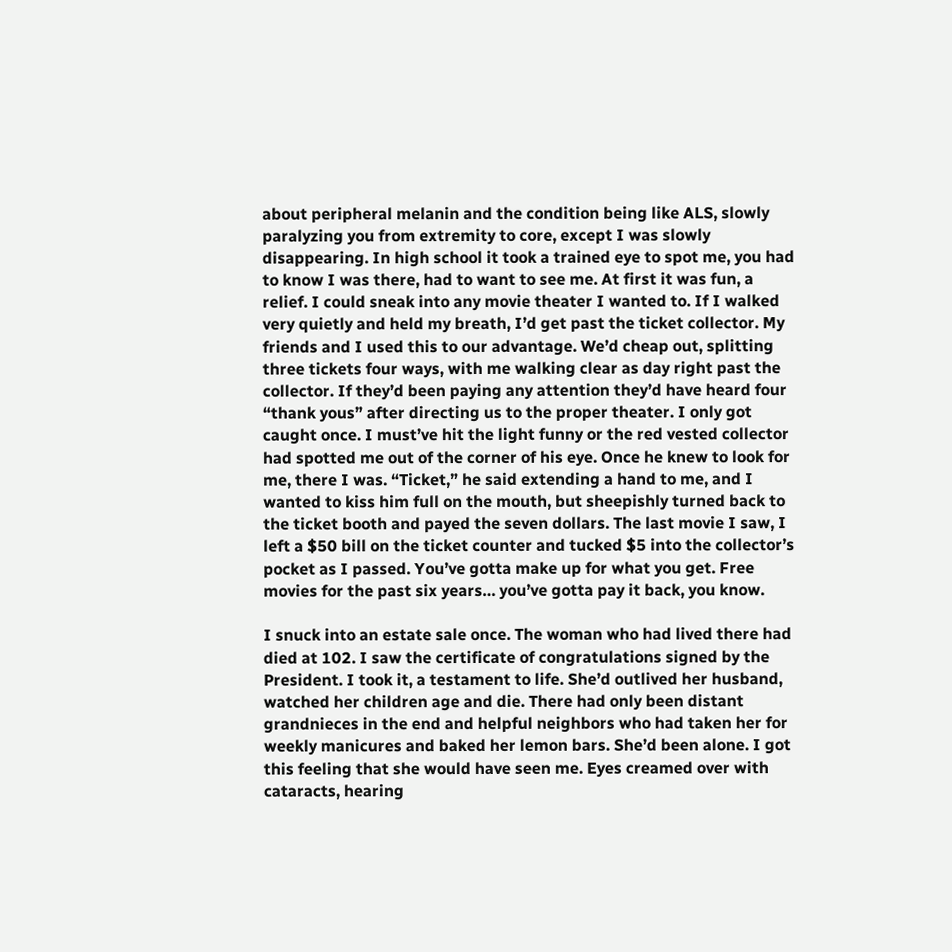about peripheral melanin and the condition being like ALS, slowly paralyzing you from extremity to core, except I was slowly disappearing. In high school it took a trained eye to spot me, you had to know I was there, had to want to see me. At first it was fun, a relief. I could sneak into any movie theater I wanted to. If I walked very quietly and held my breath, I’d get past the ticket collector. My friends and I used this to our advantage. We’d cheap out, splitting three tickets four ways, with me walking clear as day right past the collector. If they’d been paying any attention they’d have heard four “thank yous” after directing us to the proper theater. I only got caught once. I must’ve hit the light funny or the red vested collector had spotted me out of the corner of his eye. Once he knew to look for me, there I was. “Ticket,” he said extending a hand to me, and I wanted to kiss him full on the mouth, but sheepishly turned back to the ticket booth and payed the seven dollars. The last movie I saw, I left a $50 bill on the ticket counter and tucked $5 into the collector’s pocket as I passed. You’ve gotta make up for what you get. Free movies for the past six years… you’ve gotta pay it back, you know.

I snuck into an estate sale once. The woman who had lived there had died at 102. I saw the certificate of congratulations signed by the President. I took it, a testament to life. She’d outlived her husband, watched her children age and die. There had only been distant grandnieces in the end and helpful neighbors who had taken her for weekly manicures and baked her lemon bars. She’d been alone. I got this feeling that she would have seen me. Eyes creamed over with cataracts, hearing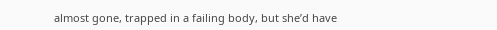almost gone, trapped in a failing body, but she’d have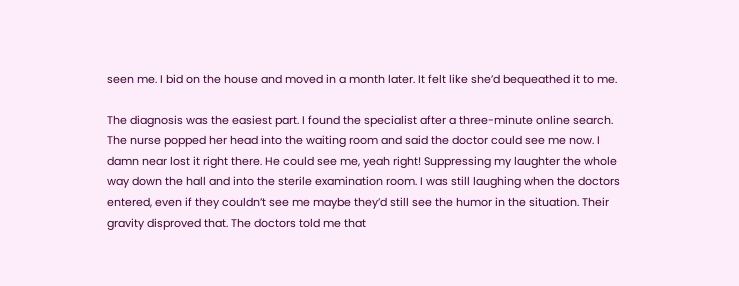seen me. I bid on the house and moved in a month later. It felt like she’d bequeathed it to me.

The diagnosis was the easiest part. I found the specialist after a three-minute online search. The nurse popped her head into the waiting room and said the doctor could see me now. I damn near lost it right there. He could see me, yeah right! Suppressing my laughter the whole way down the hall and into the sterile examination room. I was still laughing when the doctors entered, even if they couldn’t see me maybe they’d still see the humor in the situation. Their gravity disproved that. The doctors told me that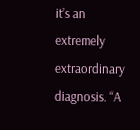it’s an extremely extraordinary diagnosis. “A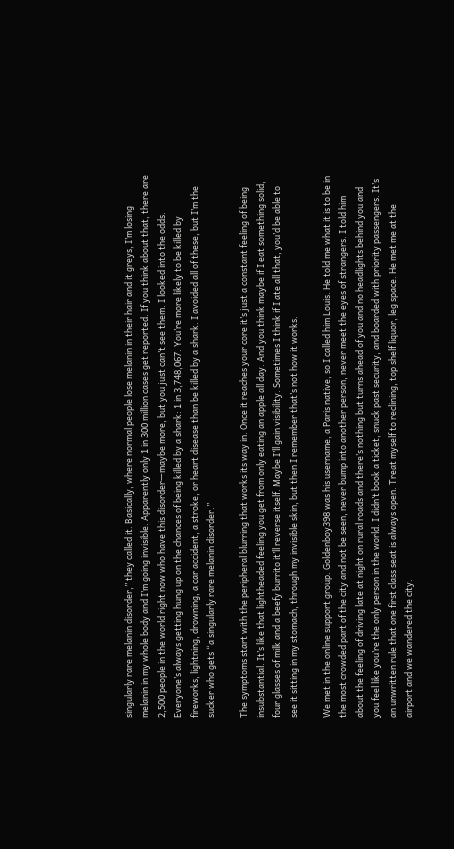singularly rare melanin disorder,” they called it. Basically, where normal people lose melanin in their hair and it greys, I’m losing melanin in my whole body and I’m going invisible. Apparently only 1 in 300 million cases get reported. If you think about that, there are 2,500 people in the world right now who have this disorder—maybe more, but you just can’t see them. I looked into the odds. Everyone’s always getting hung up on the chances of being killed by a shark: 1 in 3,748,067. You’re more likely to be killed by fireworks, lightning, drowning, a car accident, a stroke, or heart disease than be killed by a shark. I avoided all of these, but I’m the sucker who gets “a singularly rare melanin disorder.”

The symptoms start with the peripheral blurring that works its way in. Once it reaches your core it’s just a constant feeling of being insubstantial. It’s like that lightheaded feeling you get from only eating an apple all day. And you think maybe if I eat something solid, four glasses of milk and a beefy burrito it’ll reverse itself. Maybe I’ll gain visibility. Sometimes I think if I ate all that, you’d be able to see it sitting in my stomach, through my invisible skin, but then I remember that’s not how it works.

We met in the online support group. Goldenboy398 was his username, a Paris native, so I called him Louis. He told me what it is to be in the most crowded part of the city and not be seen, never bump into another person, never meet the eyes of strangers. I told him about the feeling of driving late at night on rural roads and there’s nothing but turns ahead of you and no headlights behind you and you feel like you’re the only person in the world. I didn’t book a ticket, snuck past security, and boarded with priority passengers. It’s an unwritten rule that one first class seat is always open. Treat myself to reclining, top shelf liquor, leg space. He met me at the airport and we wandered the city.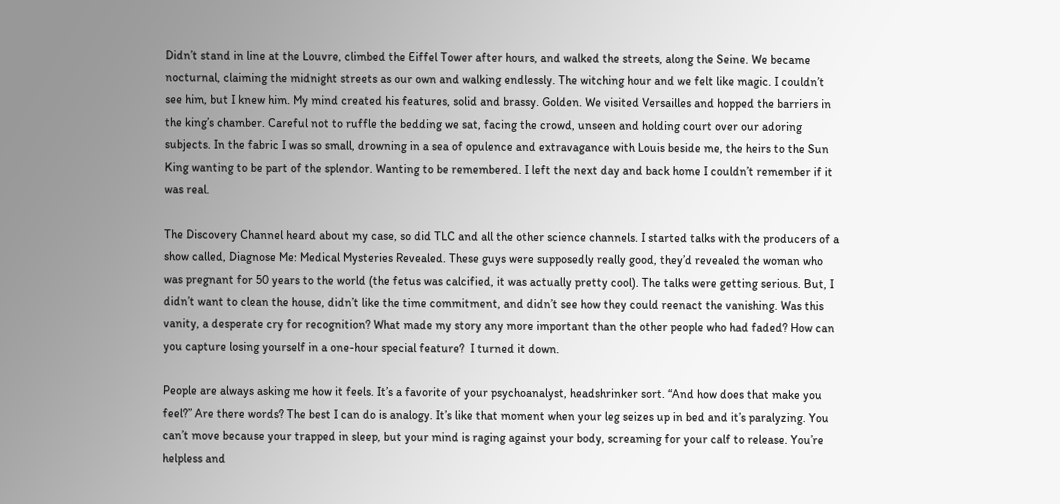Didn’t stand in line at the Louvre, climbed the Eiffel Tower after hours, and walked the streets, along the Seine. We became nocturnal, claiming the midnight streets as our own and walking endlessly. The witching hour and we felt like magic. I couldn’t see him, but I knew him. My mind created his features, solid and brassy. Golden. We visited Versailles and hopped the barriers in the king’s chamber. Careful not to ruffle the bedding we sat, facing the crowd, unseen and holding court over our adoring subjects. In the fabric I was so small, drowning in a sea of opulence and extravagance with Louis beside me, the heirs to the Sun King wanting to be part of the splendor. Wanting to be remembered. I left the next day and back home I couldn’t remember if it was real.

The Discovery Channel heard about my case, so did TLC and all the other science channels. I started talks with the producers of a show called, Diagnose Me: Medical Mysteries Revealed. These guys were supposedly really good, they’d revealed the woman who was pregnant for 50 years to the world (the fetus was calcified, it was actually pretty cool). The talks were getting serious. But, I didn’t want to clean the house, didn’t like the time commitment, and didn’t see how they could reenact the vanishing. Was this vanity, a desperate cry for recognition? What made my story any more important than the other people who had faded? How can you capture losing yourself in a one-hour special feature?  I turned it down.

People are always asking me how it feels. It’s a favorite of your psychoanalyst, headshrinker sort. “And how does that make you feel?” Are there words? The best I can do is analogy. It’s like that moment when your leg seizes up in bed and it’s paralyzing. You can’t move because your trapped in sleep, but your mind is raging against your body, screaming for your calf to release. You’re helpless and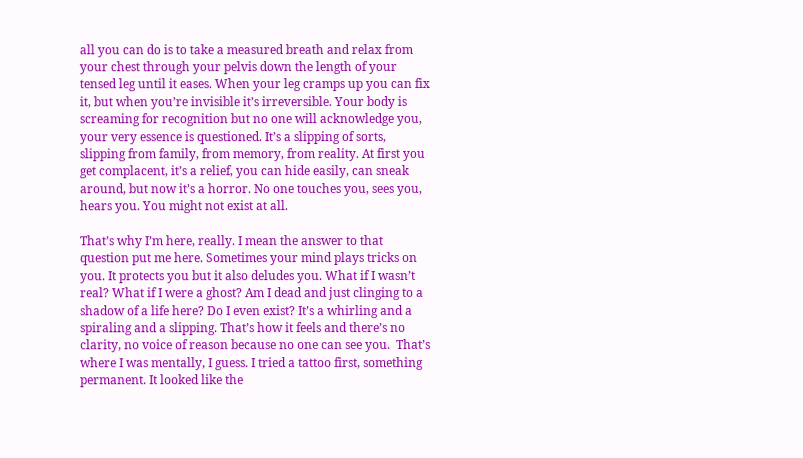all you can do is to take a measured breath and relax from your chest through your pelvis down the length of your tensed leg until it eases. When your leg cramps up you can fix it, but when you’re invisible it’s irreversible. Your body is screaming for recognition but no one will acknowledge you, your very essence is questioned. It’s a slipping of sorts, slipping from family, from memory, from reality. At first you get complacent, it’s a relief, you can hide easily, can sneak around, but now it’s a horror. No one touches you, sees you, hears you. You might not exist at all.

That’s why I’m here, really. I mean the answer to that question put me here. Sometimes your mind plays tricks on you. It protects you but it also deludes you. What if I wasn’t real? What if I were a ghost? Am I dead and just clinging to a shadow of a life here? Do I even exist? It’s a whirling and a spiraling and a slipping. That’s how it feels and there’s no clarity, no voice of reason because no one can see you.  That’s where I was mentally, I guess. I tried a tattoo first, something permanent. It looked like the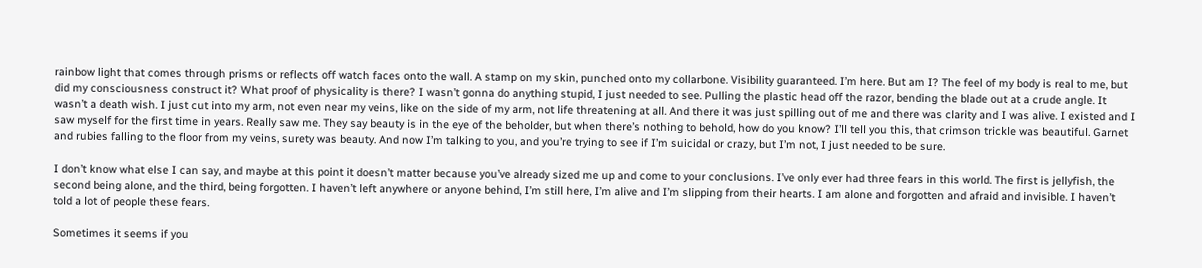rainbow light that comes through prisms or reflects off watch faces onto the wall. A stamp on my skin, punched onto my collarbone. Visibility guaranteed. I’m here. But am I? The feel of my body is real to me, but did my consciousness construct it? What proof of physicality is there? I wasn’t gonna do anything stupid, I just needed to see. Pulling the plastic head off the razor, bending the blade out at a crude angle. It wasn’t a death wish. I just cut into my arm, not even near my veins, like on the side of my arm, not life threatening at all. And there it was just spilling out of me and there was clarity and I was alive. I existed and I saw myself for the first time in years. Really saw me. They say beauty is in the eye of the beholder, but when there’s nothing to behold, how do you know? I’ll tell you this, that crimson trickle was beautiful. Garnet and rubies falling to the floor from my veins, surety was beauty. And now I’m talking to you, and you’re trying to see if I’m suicidal or crazy, but I’m not, I just needed to be sure.

I don’t know what else I can say, and maybe at this point it doesn’t matter because you’ve already sized me up and come to your conclusions. I’ve only ever had three fears in this world. The first is jellyfish, the second being alone, and the third, being forgotten. I haven’t left anywhere or anyone behind, I’m still here, I’m alive and I’m slipping from their hearts. I am alone and forgotten and afraid and invisible. I haven’t told a lot of people these fears.

Sometimes it seems if you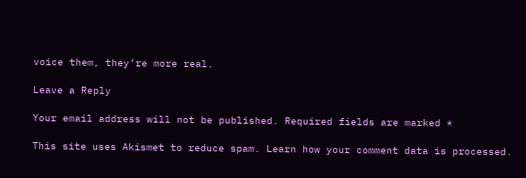voice them, they’re more real.

Leave a Reply

Your email address will not be published. Required fields are marked *

This site uses Akismet to reduce spam. Learn how your comment data is processed.